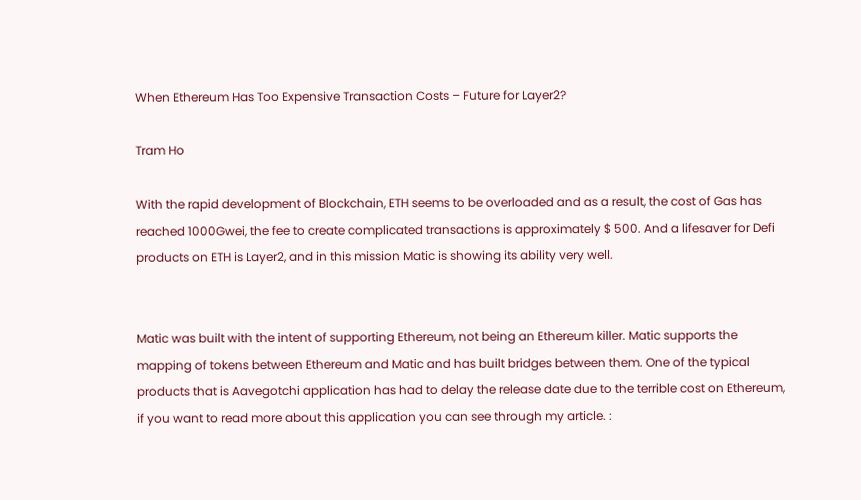When Ethereum Has Too Expensive Transaction Costs – Future for Layer2?

Tram Ho

With the rapid development of Blockchain, ETH seems to be overloaded and as a result, the cost of Gas has reached 1000Gwei, the fee to create complicated transactions is approximately $ 500. And a lifesaver for Defi products on ETH is Layer2, and in this mission Matic is showing its ability very well.


Matic was built with the intent of supporting Ethereum, not being an Ethereum killer. Matic supports the mapping of tokens between Ethereum and Matic and has built bridges between them. One of the typical products that is Aavegotchi application has had to delay the release date due to the terrible cost on Ethereum, if you want to read more about this application you can see through my article. :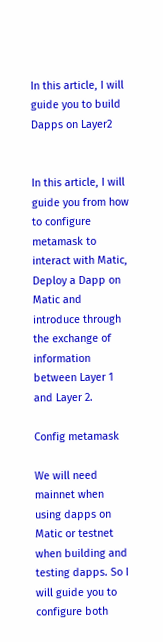In this article, I will guide you to build Dapps on Layer2


In this article, I will guide you from how to configure metamask to interact with Matic, Deploy a Dapp on Matic and introduce through the exchange of information between Layer 1 and Layer 2.

Config metamask

We will need mainnet when using dapps on Matic or testnet when building and testing dapps. So I will guide you to configure both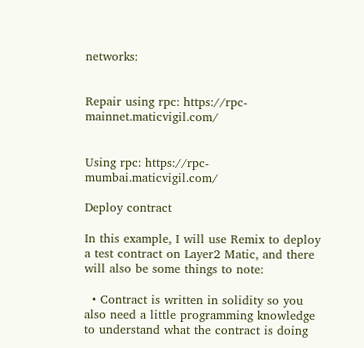networks:


Repair using rpc: https://rpc-mainnet.maticvigil.com/


Using rpc: https://rpc-mumbai.maticvigil.com/

Deploy contract

In this example, I will use Remix to deploy a test contract on Layer2 Matic, and there will also be some things to note:

  • Contract is written in solidity so you also need a little programming knowledge to understand what the contract is doing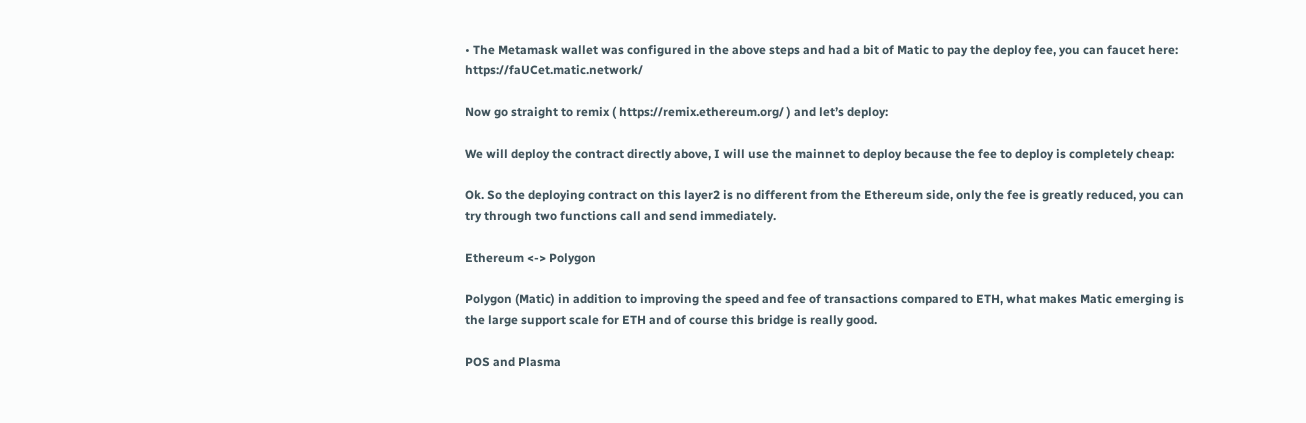• The Metamask wallet was configured in the above steps and had a bit of Matic to pay the deploy fee, you can faucet here: https://faUCet.matic.network/

Now go straight to remix ( https://remix.ethereum.org/ ) and let’s deploy:

We will deploy the contract directly above, I will use the mainnet to deploy because the fee to deploy is completely cheap:

Ok. So the deploying contract on this layer2 is no different from the Ethereum side, only the fee is greatly reduced, you can try through two functions call and send immediately.

Ethereum <-> Polygon

Polygon (Matic) in addition to improving the speed and fee of transactions compared to ETH, what makes Matic emerging is the large support scale for ETH and of course this bridge is really good.

POS and Plasma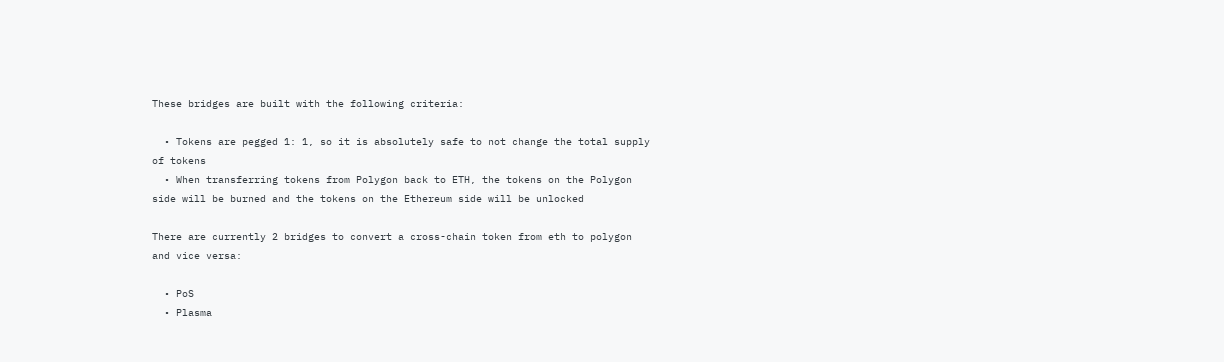These bridges are built with the following criteria:

  • Tokens are pegged 1: 1, so it is absolutely safe to not change the total supply of tokens
  • When transferring tokens from Polygon back to ETH, the tokens on the Polygon side will be burned and the tokens on the Ethereum side will be unlocked

There are currently 2 bridges to convert a cross-chain token from eth to polygon and vice versa:

  • PoS
  • Plasma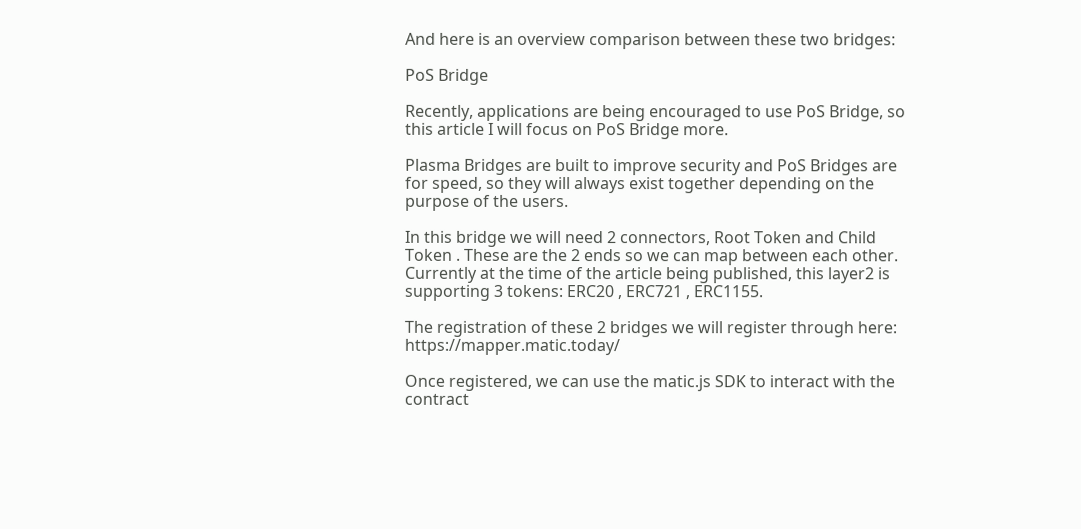And here is an overview comparison between these two bridges:

PoS Bridge

Recently, applications are being encouraged to use PoS Bridge, so this article I will focus on PoS Bridge more.

Plasma Bridges are built to improve security and PoS Bridges are for speed, so they will always exist together depending on the purpose of the users.

In this bridge we will need 2 connectors, Root Token and Child Token . These are the 2 ends so we can map between each other. Currently at the time of the article being published, this layer2 is supporting 3 tokens: ERC20 , ERC721 , ERC1155.

The registration of these 2 bridges we will register through here: https://mapper.matic.today/

Once registered, we can use the matic.js SDK to interact with the contract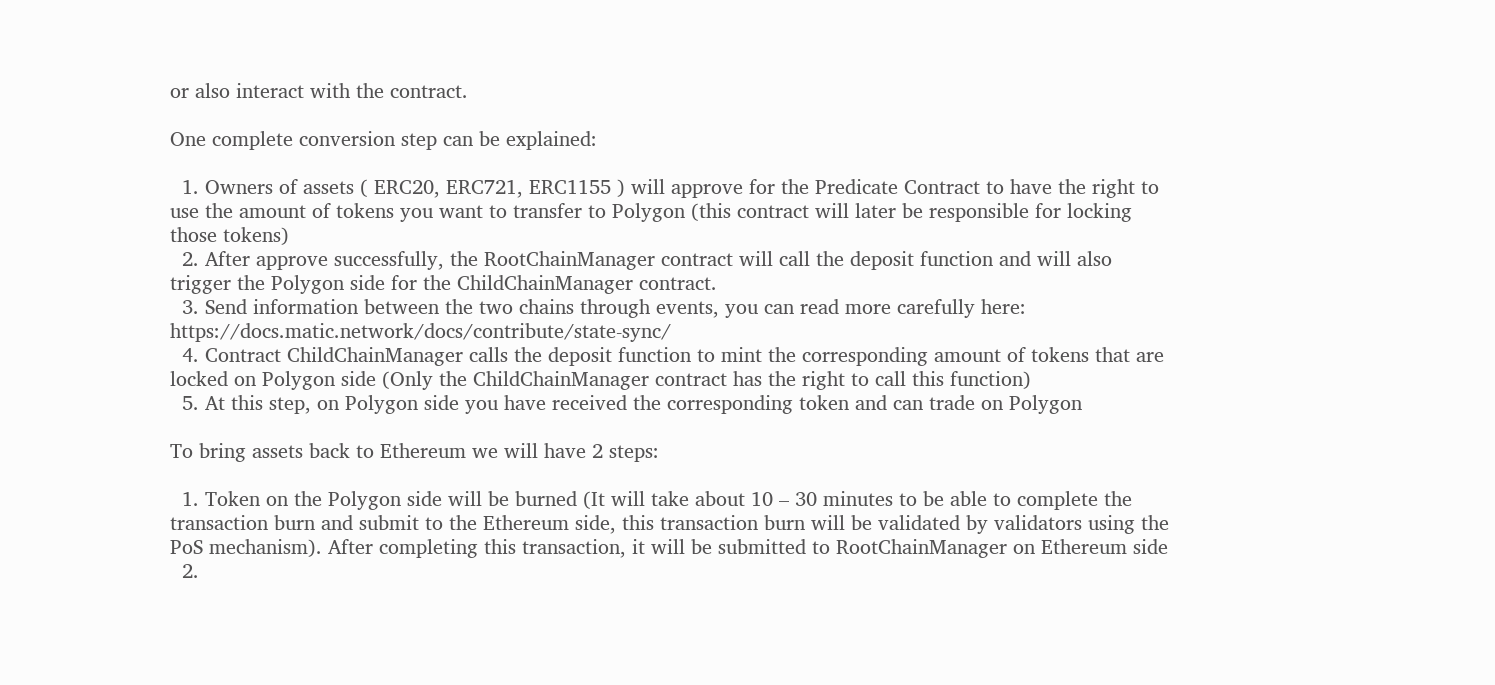or also interact with the contract.

One complete conversion step can be explained:

  1. Owners of assets ( ERC20, ERC721, ERC1155 ) will approve for the Predicate Contract to have the right to use the amount of tokens you want to transfer to Polygon (this contract will later be responsible for locking those tokens)
  2. After approve successfully, the RootChainManager contract will call the deposit function and will also trigger the Polygon side for the ChildChainManager contract.
  3. Send information between the two chains through events, you can read more carefully here: https://docs.matic.network/docs/contribute/state-sync/
  4. Contract ChildChainManager calls the deposit function to mint the corresponding amount of tokens that are locked on Polygon side (Only the ChildChainManager contract has the right to call this function)
  5. At this step, on Polygon side you have received the corresponding token and can trade on Polygon

To bring assets back to Ethereum we will have 2 steps:

  1. Token on the Polygon side will be burned (It will take about 10 – 30 minutes to be able to complete the transaction burn and submit to the Ethereum side, this transaction burn will be validated by validators using the PoS mechanism). After completing this transaction, it will be submitted to RootChainManager on Ethereum side
  2.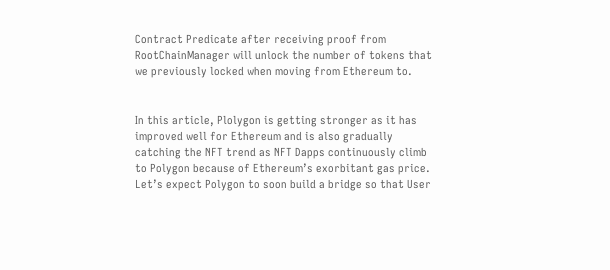Contract Predicate after receiving proof from RootChainManager will unlock the number of tokens that we previously locked when moving from Ethereum to.


In this article, Plolygon is getting stronger as it has improved well for Ethereum and is also gradually catching the NFT trend as NFT Dapps continuously climb to Polygon because of Ethereum’s exorbitant gas price. Let’s expect Polygon to soon build a bridge so that User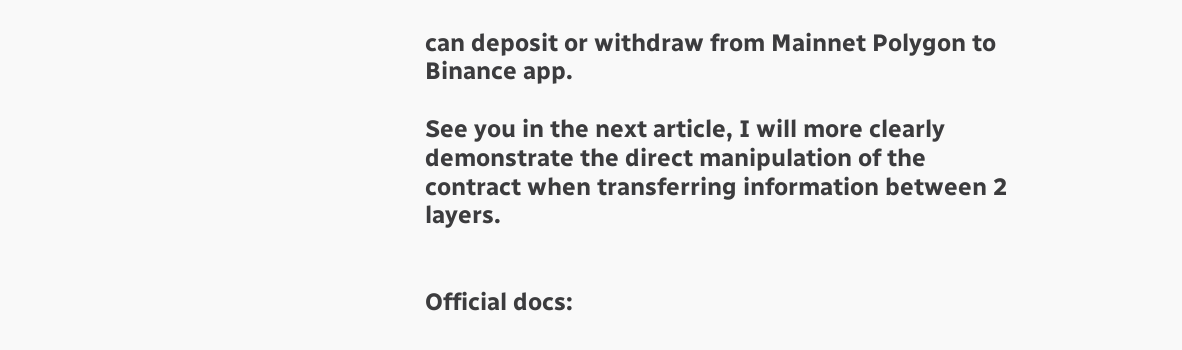can deposit or withdraw from Mainnet Polygon to Binance app.

See you in the next article, I will more clearly demonstrate the direct manipulation of the contract when transferring information between 2 layers.


Official docs: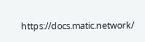https://docs.matic.network/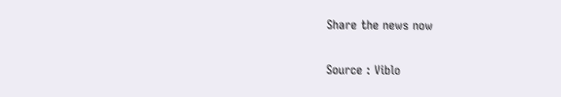Share the news now

Source : Viblo